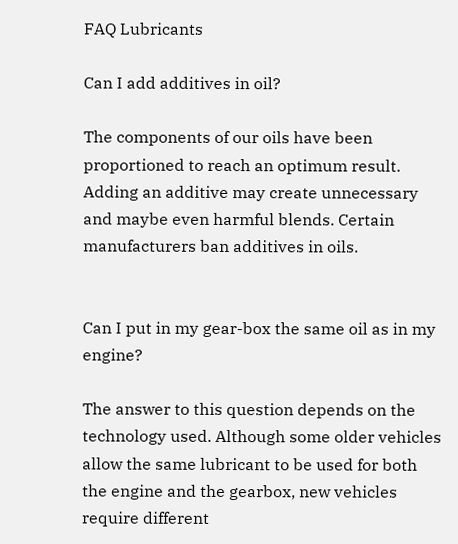FAQ Lubricants

Can I add additives in oil?

The components of our oils have been proportioned to reach an optimum result. Adding an additive may create unnecessary and maybe even harmful blends. Certain manufacturers ban additives in oils.


Can I put in my gear-box the same oil as in my engine?

The answer to this question depends on the technology used. Although some older vehicles allow the same lubricant to be used for both the engine and the gearbox, new vehicles require different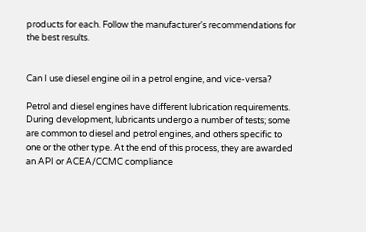products for each. Follow the manufacturer's recommendations for the best results.


Can I use diesel engine oil in a petrol engine, and vice-versa?

Petrol and diesel engines have different lubrication requirements. During development, lubricants undergo a number of tests; some are common to diesel and petrol engines, and others specific to one or the other type. At the end of this process, they are awarded an API or ACEA/CCMC compliance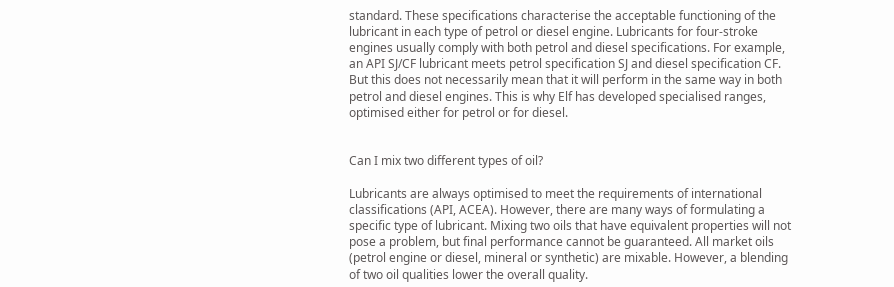standard. These specifications characterise the acceptable functioning of the lubricant in each type of petrol or diesel engine. Lubricants for four-stroke engines usually comply with both petrol and diesel specifications. For example, an API SJ/CF lubricant meets petrol specification SJ and diesel specification CF. But this does not necessarily mean that it will perform in the same way in both petrol and diesel engines. This is why Elf has developed specialised ranges, optimised either for petrol or for diesel.


Can I mix two different types of oil?

Lubricants are always optimised to meet the requirements of international classifications (API, ACEA). However, there are many ways of formulating a specific type of lubricant. Mixing two oils that have equivalent properties will not pose a problem, but final performance cannot be guaranteed. All market oils (petrol engine or diesel, mineral or synthetic) are mixable. However, a blending of two oil qualities lower the overall quality.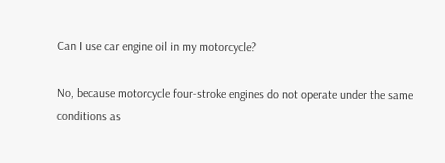Can I use car engine oil in my motorcycle?

No, because motorcycle four-stroke engines do not operate under the same conditions as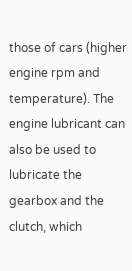those of cars (higher engine rpm and temperature). The engine lubricant can also be used to lubricate the gearbox and the clutch, which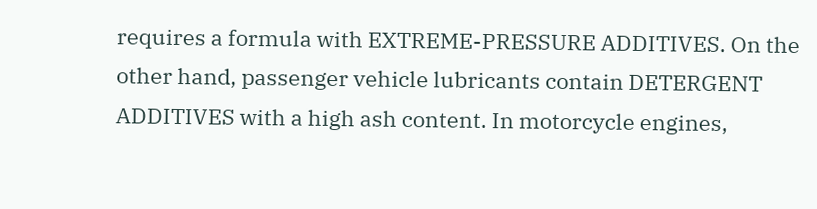requires a formula with EXTREME-PRESSURE ADDITIVES. On the other hand, passenger vehicle lubricants contain DETERGENT ADDITIVES with a high ash content. In motorcycle engines,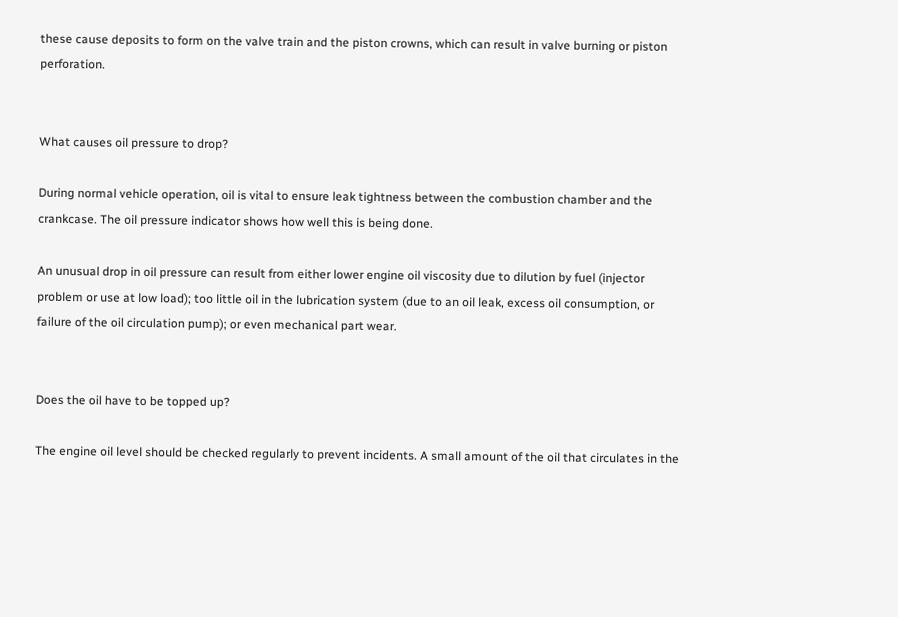these cause deposits to form on the valve train and the piston crowns, which can result in valve burning or piston perforation.


What causes oil pressure to drop?

During normal vehicle operation, oil is vital to ensure leak tightness between the combustion chamber and the crankcase. The oil pressure indicator shows how well this is being done.

An unusual drop in oil pressure can result from either lower engine oil viscosity due to dilution by fuel (injector problem or use at low load); too little oil in the lubrication system (due to an oil leak, excess oil consumption, or failure of the oil circulation pump); or even mechanical part wear.


Does the oil have to be topped up?

The engine oil level should be checked regularly to prevent incidents. A small amount of the oil that circulates in the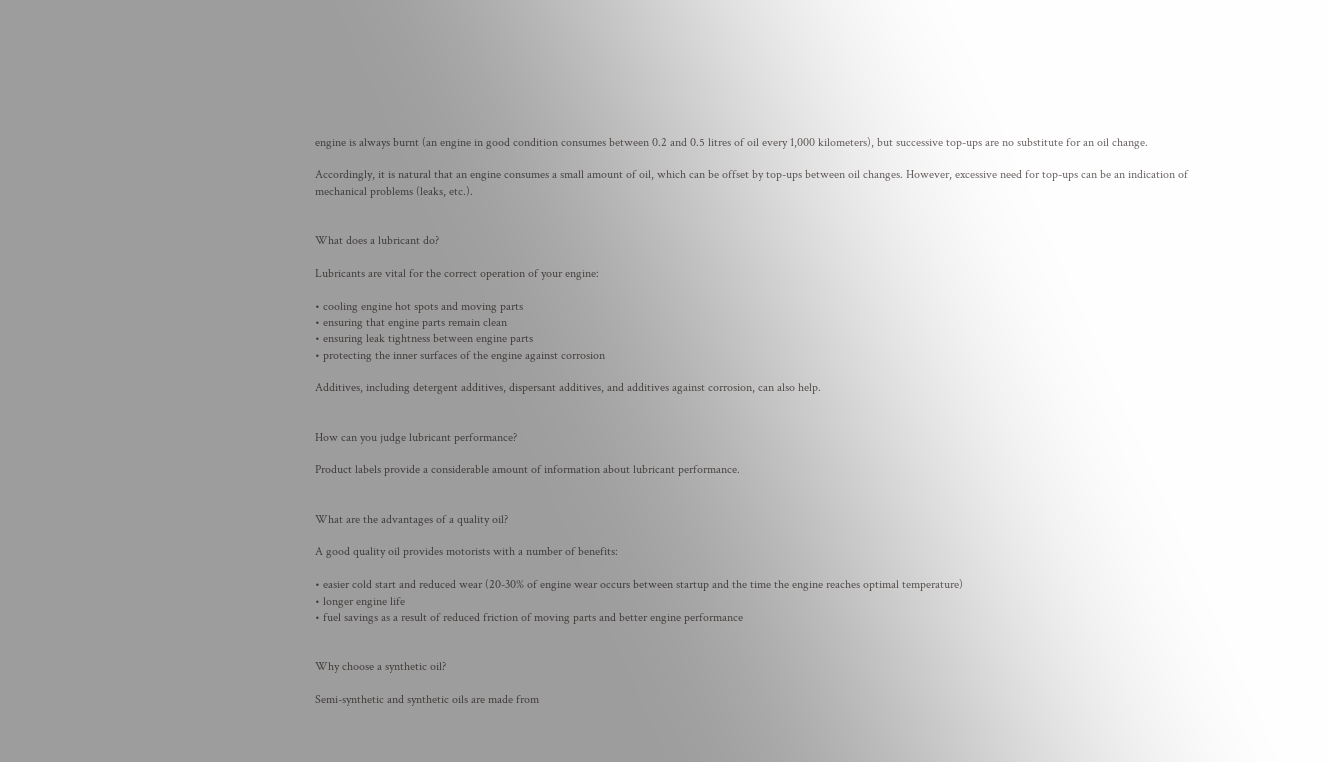engine is always burnt (an engine in good condition consumes between 0.2 and 0.5 litres of oil every 1,000 kilometers), but successive top-ups are no substitute for an oil change.

Accordingly, it is natural that an engine consumes a small amount of oil, which can be offset by top-ups between oil changes. However, excessive need for top-ups can be an indication of mechanical problems (leaks, etc.).


What does a lubricant do?

Lubricants are vital for the correct operation of your engine:

• cooling engine hot spots and moving parts
• ensuring that engine parts remain clean
• ensuring leak tightness between engine parts
• protecting the inner surfaces of the engine against corrosion

Additives, including detergent additives, dispersant additives, and additives against corrosion, can also help.


How can you judge lubricant performance?

Product labels provide a considerable amount of information about lubricant performance.


What are the advantages of a quality oil?

A good quality oil provides motorists with a number of benefits:

• easier cold start and reduced wear (20-30% of engine wear occurs between startup and the time the engine reaches optimal temperature)
• longer engine life
• fuel savings as a result of reduced friction of moving parts and better engine performance


Why choose a synthetic oil?

Semi-synthetic and synthetic oils are made from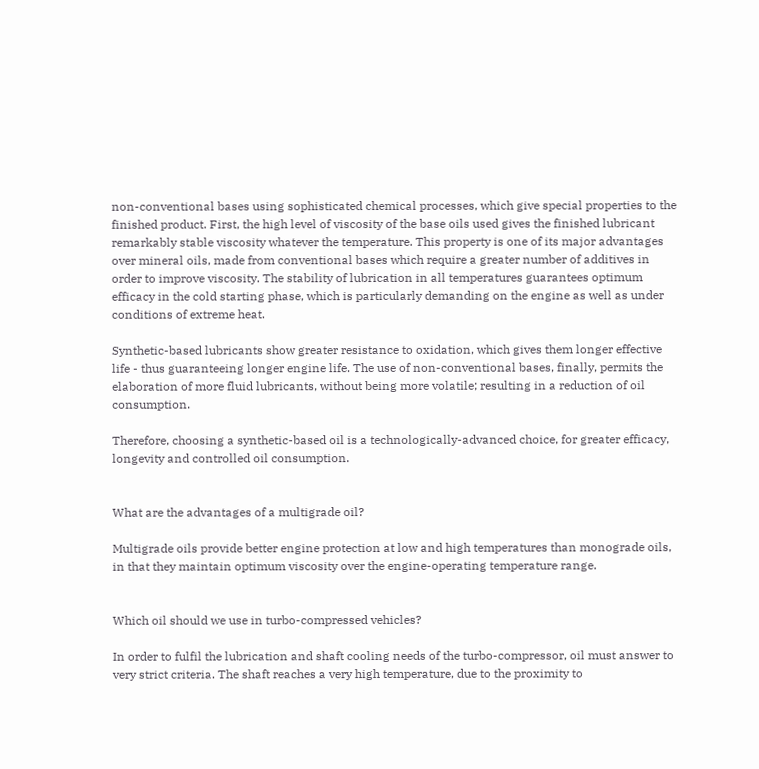non-conventional bases using sophisticated chemical processes, which give special properties to the finished product. First, the high level of viscosity of the base oils used gives the finished lubricant remarkably stable viscosity whatever the temperature. This property is one of its major advantages over mineral oils, made from conventional bases which require a greater number of additives in order to improve viscosity. The stability of lubrication in all temperatures guarantees optimum efficacy in the cold starting phase, which is particularly demanding on the engine as well as under conditions of extreme heat.

Synthetic-based lubricants show greater resistance to oxidation, which gives them longer effective life - thus guaranteeing longer engine life. The use of non-conventional bases, finally, permits the elaboration of more fluid lubricants, without being more volatile; resulting in a reduction of oil consumption.

Therefore, choosing a synthetic-based oil is a technologically-advanced choice, for greater efficacy, longevity and controlled oil consumption.


What are the advantages of a multigrade oil?

Multigrade oils provide better engine protection at low and high temperatures than monograde oils, in that they maintain optimum viscosity over the engine-operating temperature range.


Which oil should we use in turbo-compressed vehicles?

In order to fulfil the lubrication and shaft cooling needs of the turbo-compressor, oil must answer to very strict criteria. The shaft reaches a very high temperature, due to the proximity to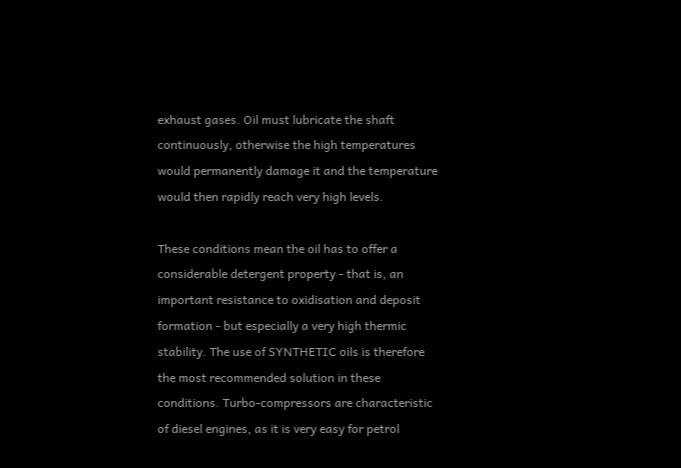exhaust gases. Oil must lubricate the shaft continuously, otherwise the high temperatures would permanently damage it and the temperature would then rapidly reach very high levels.

These conditions mean the oil has to offer a considerable detergent property - that is, an important resistance to oxidisation and deposit formation - but especially a very high thermic stability. The use of SYNTHETIC oils is therefore the most recommended solution in these conditions. Turbo-compressors are characteristic of diesel engines, as it is very easy for petrol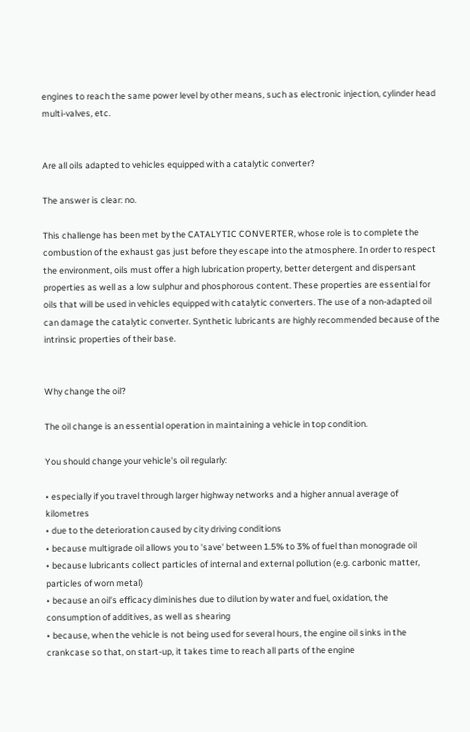engines to reach the same power level by other means, such as electronic injection, cylinder head multi-valves, etc.


Are all oils adapted to vehicles equipped with a catalytic converter?

The answer is clear: no.

This challenge has been met by the CATALYTIC CONVERTER, whose role is to complete the combustion of the exhaust gas just before they escape into the atmosphere. In order to respect the environment, oils must offer a high lubrication property, better detergent and dispersant properties as well as a low sulphur and phosphorous content. These properties are essential for oils that will be used in vehicles equipped with catalytic converters. The use of a non-adapted oil can damage the catalytic converter. Synthetic lubricants are highly recommended because of the intrinsic properties of their base.


Why change the oil?

The oil change is an essential operation in maintaining a vehicle in top condition.

You should change your vehicle's oil regularly:

• especially if you travel through larger highway networks and a higher annual average of kilometres
• due to the deterioration caused by city driving conditions
• because multigrade oil allows you to 'save' between 1.5% to 3% of fuel than monograde oil
• because lubricants collect particles of internal and external pollution (e.g. carbonic matter, particles of worn metal)
• because an oil's efficacy diminishes due to dilution by water and fuel, oxidation, the consumption of additives, as well as shearing
• because, when the vehicle is not being used for several hours, the engine oil sinks in the crankcase so that, on start-up, it takes time to reach all parts of the engine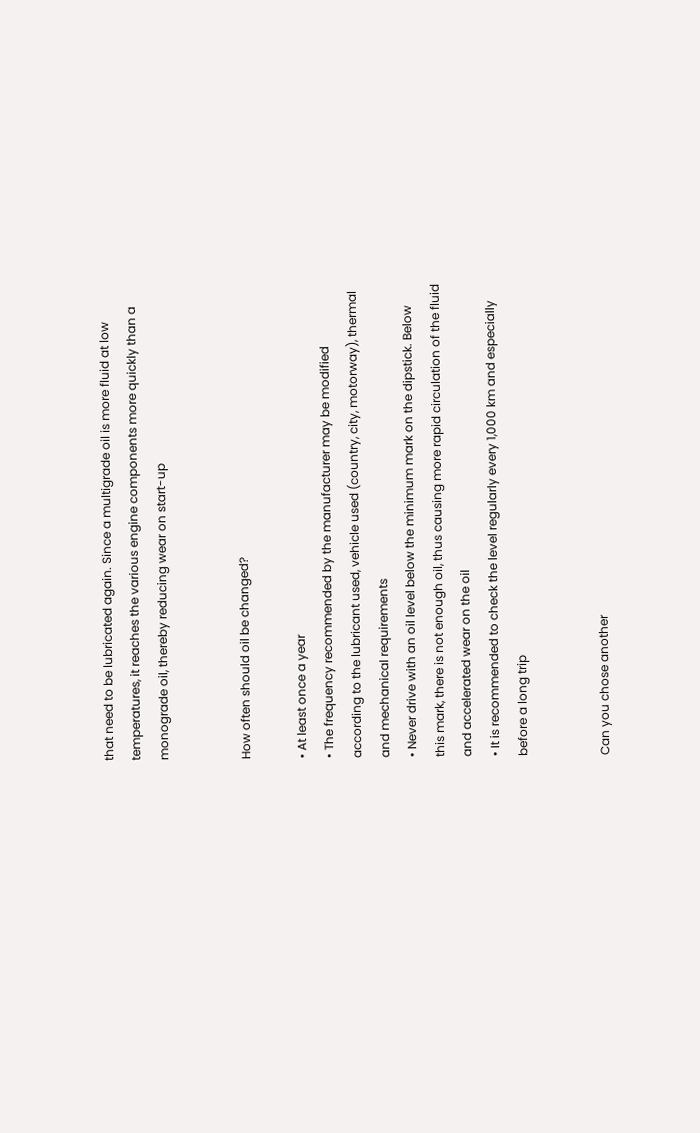that need to be lubricated again. Since a multigrade oil is more fluid at low temperatures, it reaches the various engine components more quickly than a monograde oil, thereby reducing wear on start-up


How often should oil be changed?

• At least once a year
• The frequency recommended by the manufacturer may be modified according to the lubricant used, vehicle used (country, city, motorway), thermal and mechanical requirements
• Never drive with an oil level below the minimum mark on the dipstick. Below this mark, there is not enough oil, thus causing more rapid circulation of the fluid and accelerated wear on the oil
• It is recommended to check the level regularly every 1,000 km and especially before a long trip


Can you chose another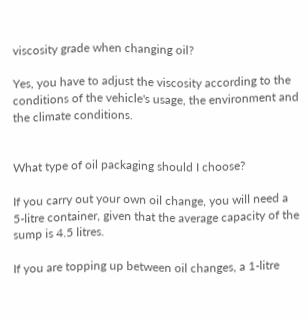viscosity grade when changing oil?

Yes, you have to adjust the viscosity according to the conditions of the vehicle's usage, the environment and the climate conditions.


What type of oil packaging should I choose?

If you carry out your own oil change, you will need a 5-litre container, given that the average capacity of the sump is 4.5 litres.

If you are topping up between oil changes, a 1-litre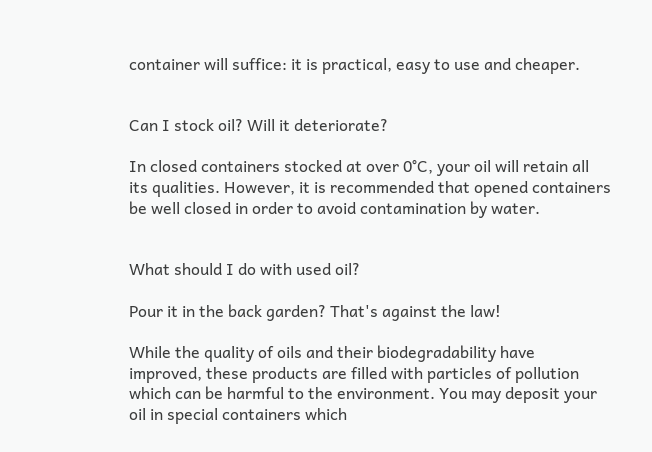container will suffice: it is practical, easy to use and cheaper.


Can I stock oil? Will it deteriorate?

In closed containers stocked at over 0°C, your oil will retain all its qualities. However, it is recommended that opened containers be well closed in order to avoid contamination by water.


What should I do with used oil?

Pour it in the back garden? That's against the law!

While the quality of oils and their biodegradability have improved, these products are filled with particles of pollution which can be harmful to the environment. You may deposit your oil in special containers which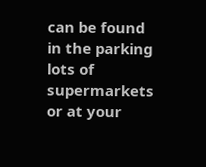can be found in the parking lots of supermarkets or at your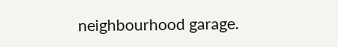neighbourhood garage.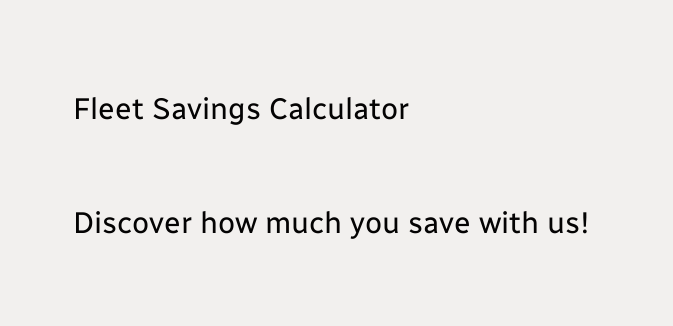Fleet Savings Calculator

Discover how much you save with us!